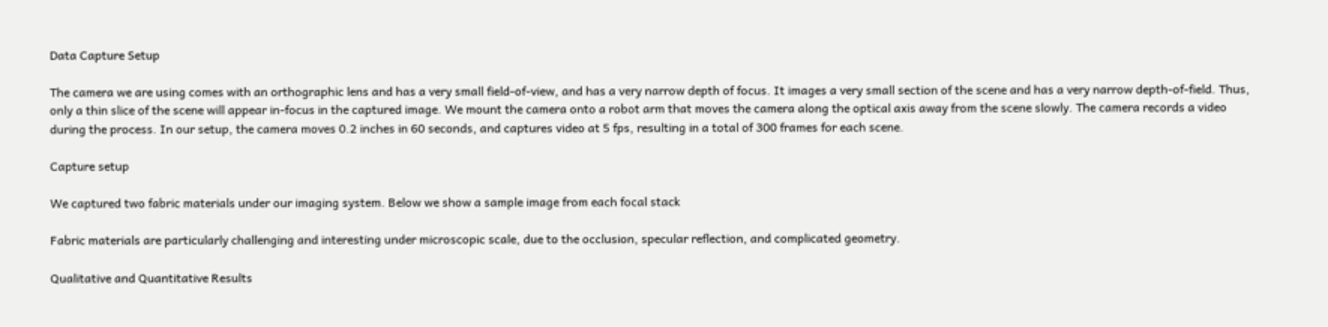Data Capture Setup

The camera we are using comes with an orthographic lens and has a very small field-of-view, and has a very narrow depth of focus. It images a very small section of the scene and has a very narrow depth-of-field. Thus, only a thin slice of the scene will appear in-focus in the captured image. We mount the camera onto a robot arm that moves the camera along the optical axis away from the scene slowly. The camera records a video during the process. In our setup, the camera moves 0.2 inches in 60 seconds, and captures video at 5 fps, resulting in a total of 300 frames for each scene.

Capture setup

We captured two fabric materials under our imaging system. Below we show a sample image from each focal stack

Fabric materials are particularly challenging and interesting under microscopic scale, due to the occlusion, specular reflection, and complicated geometry.

Qualitative and Quantitative Results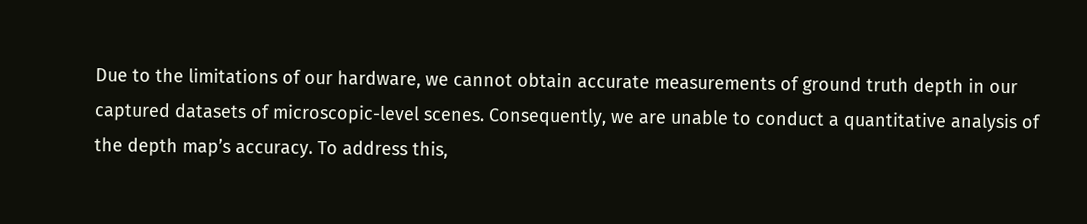Due to the limitations of our hardware, we cannot obtain accurate measurements of ground truth depth in our captured datasets of microscopic-level scenes. Consequently, we are unable to conduct a quantitative analysis of the depth map’s accuracy. To address this,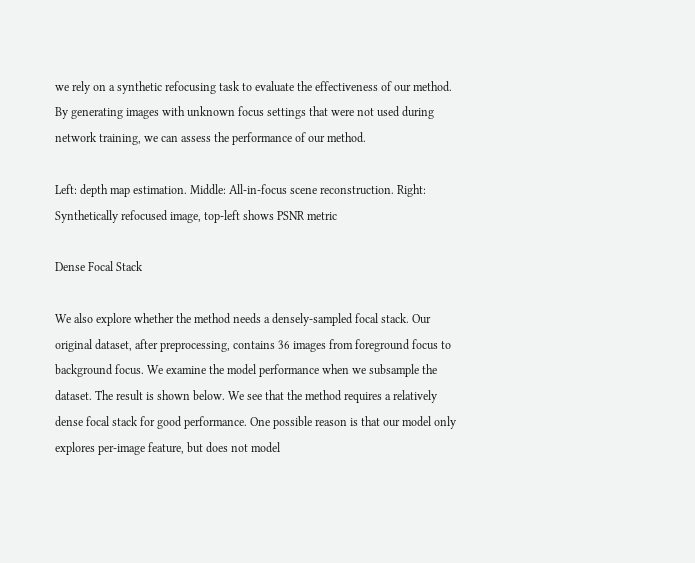we rely on a synthetic refocusing task to evaluate the effectiveness of our method. By generating images with unknown focus settings that were not used during network training, we can assess the performance of our method.

Left: depth map estimation. Middle: All-in-focus scene reconstruction. Right: Synthetically refocused image, top-left shows PSNR metric

Dense Focal Stack

We also explore whether the method needs a densely-sampled focal stack. Our original dataset, after preprocessing, contains 36 images from foreground focus to background focus. We examine the model performance when we subsample the dataset. The result is shown below. We see that the method requires a relatively dense focal stack for good performance. One possible reason is that our model only explores per-image feature, but does not model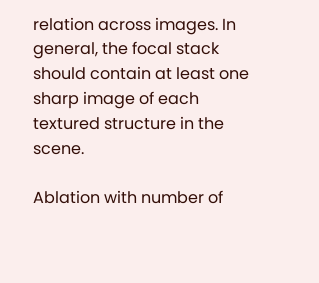relation across images. In general, the focal stack should contain at least one sharp image of each textured structure in the scene.

Ablation with number of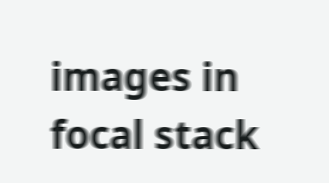images in focal stack